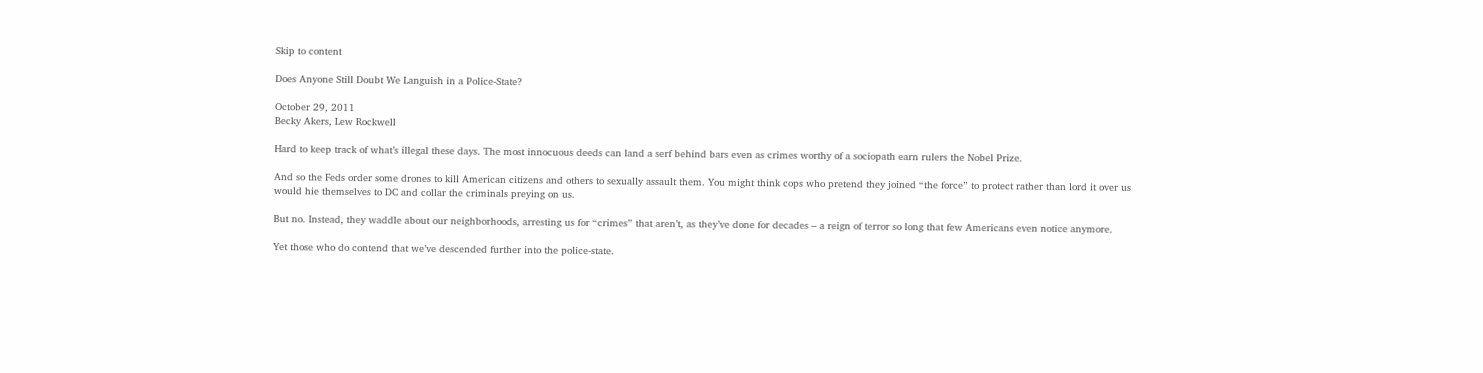Skip to content

Does Anyone Still Doubt We Languish in a Police-State?

October 29, 2011
Becky Akers, Lew Rockwell

Hard to keep track of what’s illegal these days. The most innocuous deeds can land a serf behind bars even as crimes worthy of a sociopath earn rulers the Nobel Prize.

And so the Feds order some drones to kill American citizens and others to sexually assault them. You might think cops who pretend they joined “the force” to protect rather than lord it over us would hie themselves to DC and collar the criminals preying on us.

But no. Instead, they waddle about our neighborhoods, arresting us for “crimes” that aren’t, as they’ve done for decades – a reign of terror so long that few Americans even notice anymore.

Yet those who do contend that we’ve descended further into the police-state.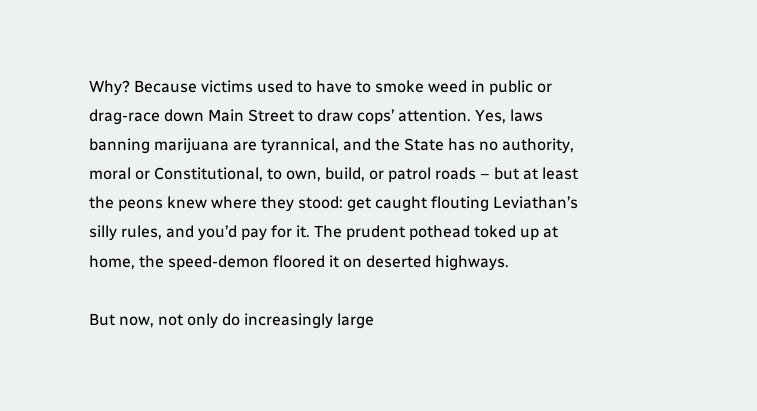Why? Because victims used to have to smoke weed in public or drag-race down Main Street to draw cops’ attention. Yes, laws banning marijuana are tyrannical, and the State has no authority, moral or Constitutional, to own, build, or patrol roads – but at least the peons knew where they stood: get caught flouting Leviathan’s silly rules, and you’d pay for it. The prudent pothead toked up at home, the speed-demon floored it on deserted highways.

But now, not only do increasingly large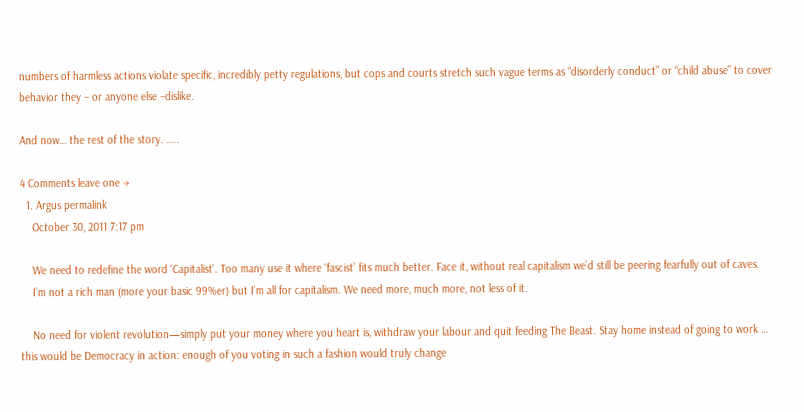numbers of harmless actions violate specific, incredibly petty regulations, but cops and courts stretch such vague terms as “disorderly conduct” or “child abuse” to cover behavior they – or anyone else –dislike.

And now… the rest of the story. …..

4 Comments leave one →
  1. Argus permalink
    October 30, 2011 7:17 pm

    We need to redefine the word ‘Capitalist’. Too many use it where ‘fascist’ fits much better. Face it, without real capitalism we’d still be peering fearfully out of caves.
    I’m not a rich man (more your basic 99%er) but I’m all for capitalism. We need more, much more, not less of it.

    No need for violent revolution—simply put your money where you heart is, withdraw your labour and quit feeding The Beast. Stay home instead of going to work … this would be Democracy in action: enough of you voting in such a fashion would truly change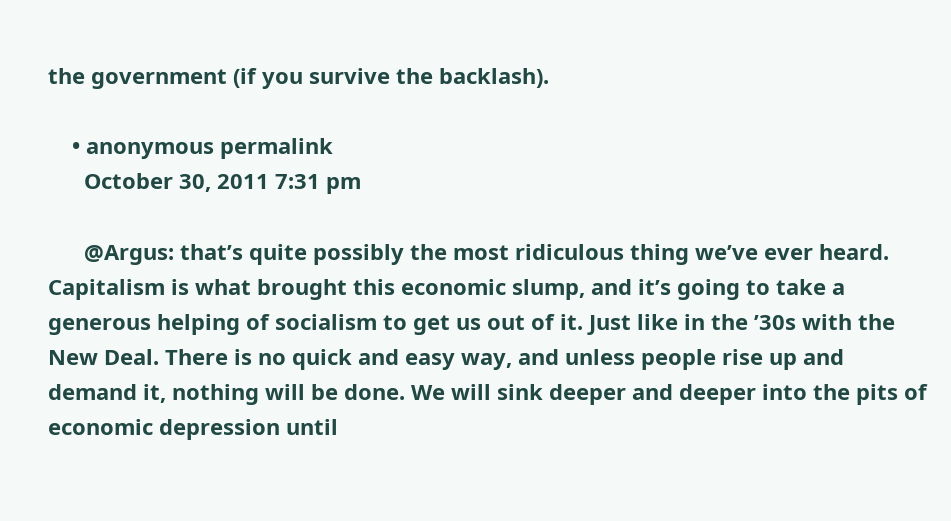the government (if you survive the backlash).

    • anonymous permalink
      October 30, 2011 7:31 pm

      @Argus: that’s quite possibly the most ridiculous thing we’ve ever heard. Capitalism is what brought this economic slump, and it’s going to take a generous helping of socialism to get us out of it. Just like in the ’30s with the New Deal. There is no quick and easy way, and unless people rise up and demand it, nothing will be done. We will sink deeper and deeper into the pits of economic depression until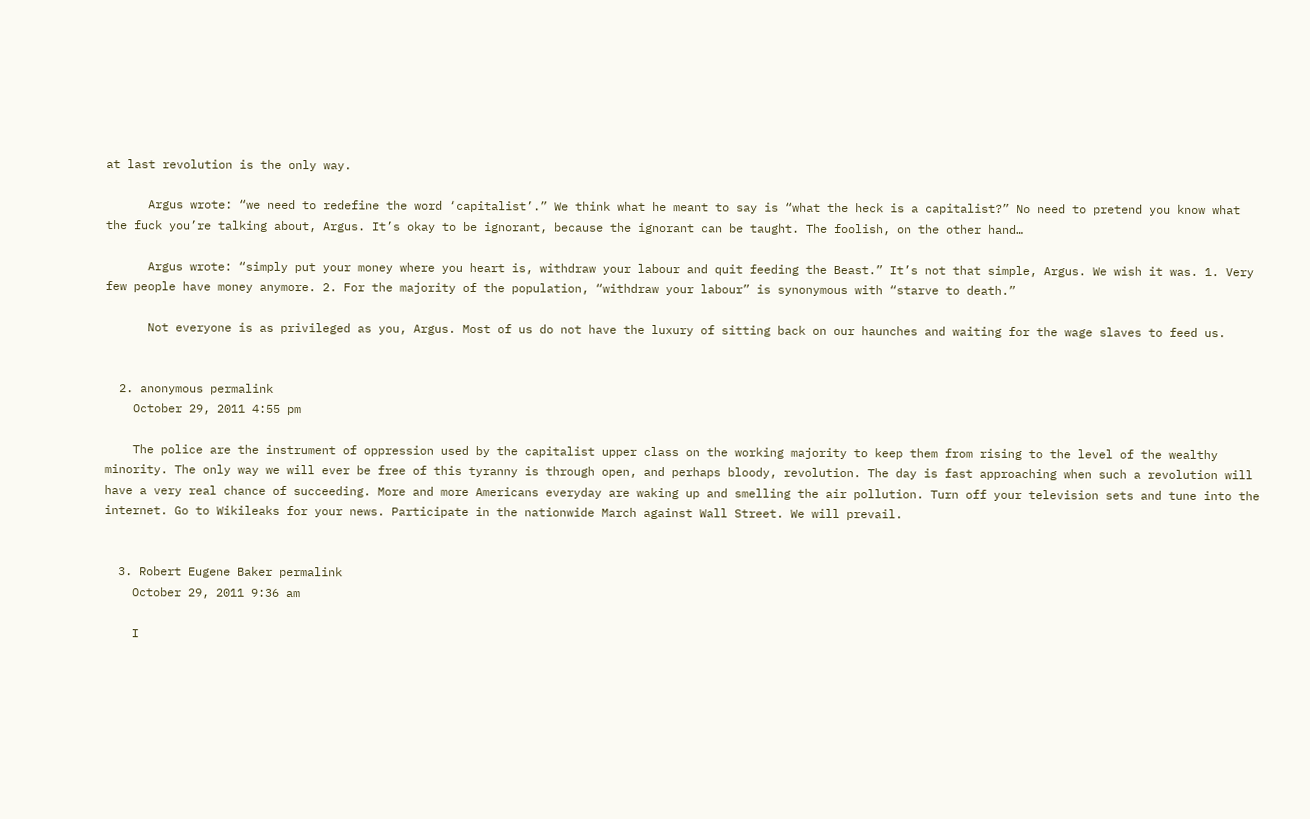at last revolution is the only way.

      Argus wrote: “we need to redefine the word ‘capitalist’.” We think what he meant to say is “what the heck is a capitalist?” No need to pretend you know what the fuck you’re talking about, Argus. It’s okay to be ignorant, because the ignorant can be taught. The foolish, on the other hand…

      Argus wrote: “simply put your money where you heart is, withdraw your labour and quit feeding the Beast.” It’s not that simple, Argus. We wish it was. 1. Very few people have money anymore. 2. For the majority of the population, “withdraw your labour” is synonymous with “starve to death.”

      Not everyone is as privileged as you, Argus. Most of us do not have the luxury of sitting back on our haunches and waiting for the wage slaves to feed us.


  2. anonymous permalink
    October 29, 2011 4:55 pm

    The police are the instrument of oppression used by the capitalist upper class on the working majority to keep them from rising to the level of the wealthy minority. The only way we will ever be free of this tyranny is through open, and perhaps bloody, revolution. The day is fast approaching when such a revolution will have a very real chance of succeeding. More and more Americans everyday are waking up and smelling the air pollution. Turn off your television sets and tune into the internet. Go to Wikileaks for your news. Participate in the nationwide March against Wall Street. We will prevail.


  3. Robert Eugene Baker permalink
    October 29, 2011 9:36 am

    I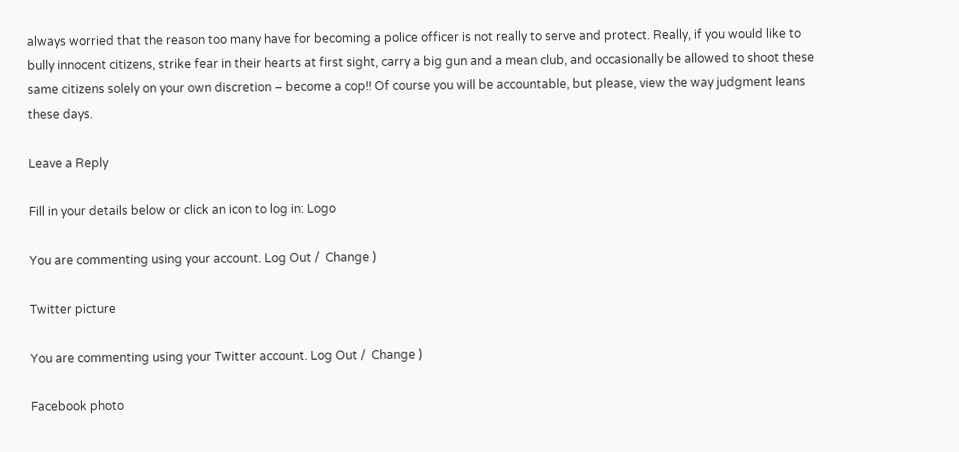always worried that the reason too many have for becoming a police officer is not really to serve and protect. Really, if you would like to bully innocent citizens, strike fear in their hearts at first sight, carry a big gun and a mean club, and occasionally be allowed to shoot these same citizens solely on your own discretion – become a cop!! Of course you will be accountable, but please, view the way judgment leans these days.

Leave a Reply

Fill in your details below or click an icon to log in: Logo

You are commenting using your account. Log Out /  Change )

Twitter picture

You are commenting using your Twitter account. Log Out /  Change )

Facebook photo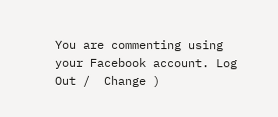You are commenting using your Facebook account. Log Out /  Change )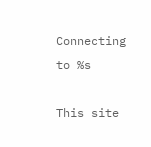Connecting to %s

This site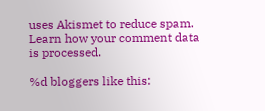uses Akismet to reduce spam. Learn how your comment data is processed.

%d bloggers like this: